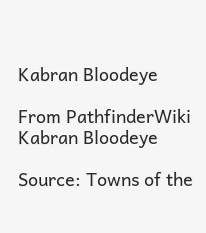Kabran Bloodeye

From PathfinderWiki
Kabran Bloodeye

Source: Towns of the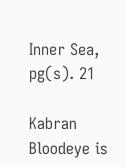Inner Sea, pg(s). 21

Kabran Bloodeye is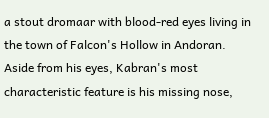a stout dromaar with blood-red eyes living in the town of Falcon's Hollow in Andoran. Aside from his eyes, Kabran's most characteristic feature is his missing nose,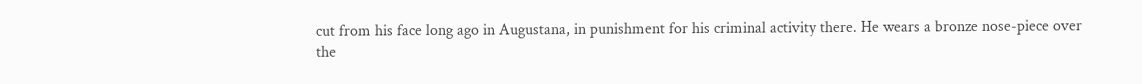cut from his face long ago in Augustana, in punishment for his criminal activity there. He wears a bronze nose-piece over the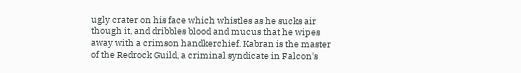ugly crater on his face which whistles as he sucks air though it, and dribbles blood and mucus that he wipes away with a crimson handkerchief. Kabran is the master of the Redrock Guild, a criminal syndicate in Falcon's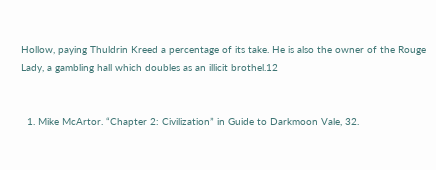Hollow, paying Thuldrin Kreed a percentage of its take. He is also the owner of the Rouge Lady, a gambling hall which doubles as an illicit brothel.12


  1. Mike McArtor. “Chapter 2: Civilization” in Guide to Darkmoon Vale, 32.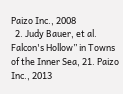Paizo Inc., 2008
  2. Judy Bauer, et al. Falcon's Hollow” in Towns of the Inner Sea, 21. Paizo Inc., 2013